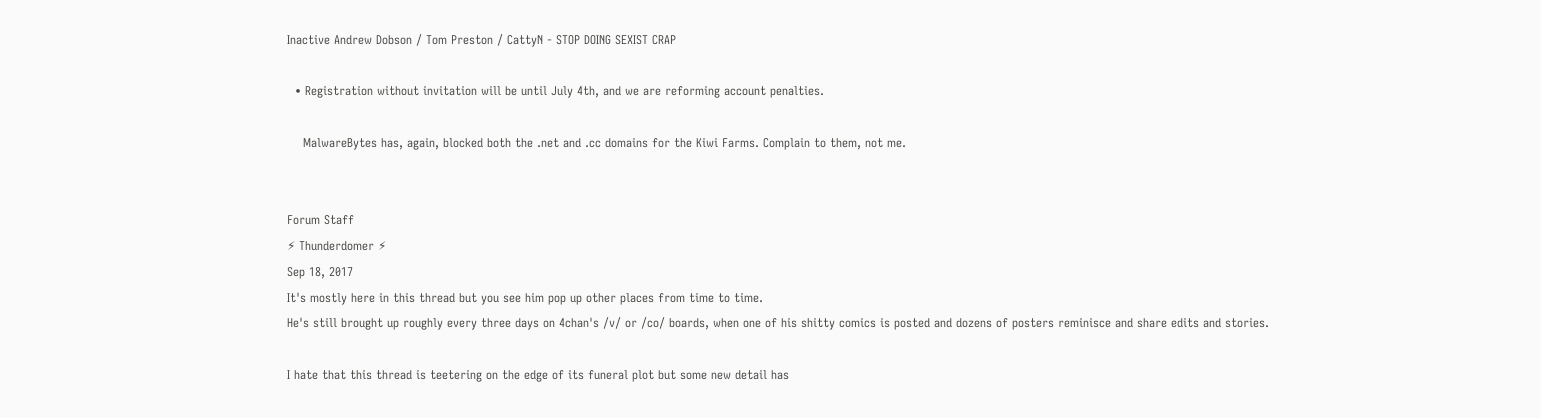Inactive Andrew Dobson / Tom Preston / CattyN - STOP DOING SEXIST CRAP

  • Registration without invitation will be until July 4th, and we are reforming account penalties.

    MalwareBytes has, again, blocked both the .net and .cc domains for the Kiwi Farms. Complain to them, not me.


Forum Staff
⚡ Thunderdomer ⚡
Sep 18, 2017
It's mostly here in this thread but you see him pop up other places from time to time.
He's still brought up roughly every three days on 4chan's /v/ or /co/ boards, when one of his shitty comics is posted and dozens of posters reminisce and share edits and stories.

I hate that this thread is teetering on the edge of its funeral plot but some new detail has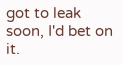got to leak soon, I'd bet on it.